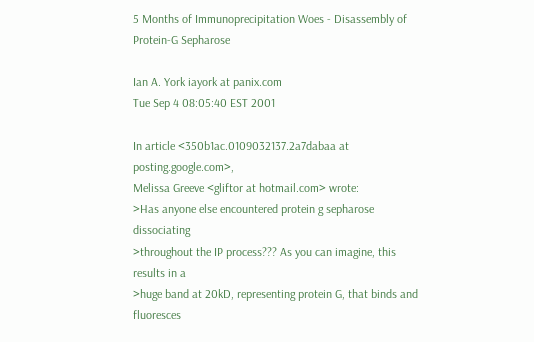5 Months of Immunoprecipitation Woes - Disassembly of Protein-G Sepharose

Ian A. York iayork at panix.com
Tue Sep 4 08:05:40 EST 2001

In article <350b1ac.0109032137.2a7dabaa at posting.google.com>,
Melissa Greeve <gliftor at hotmail.com> wrote:
>Has anyone else encountered protein g sepharose dissociating
>throughout the IP process??? As you can imagine, this results in a
>huge band at 20kD, representing protein G, that binds and fluoresces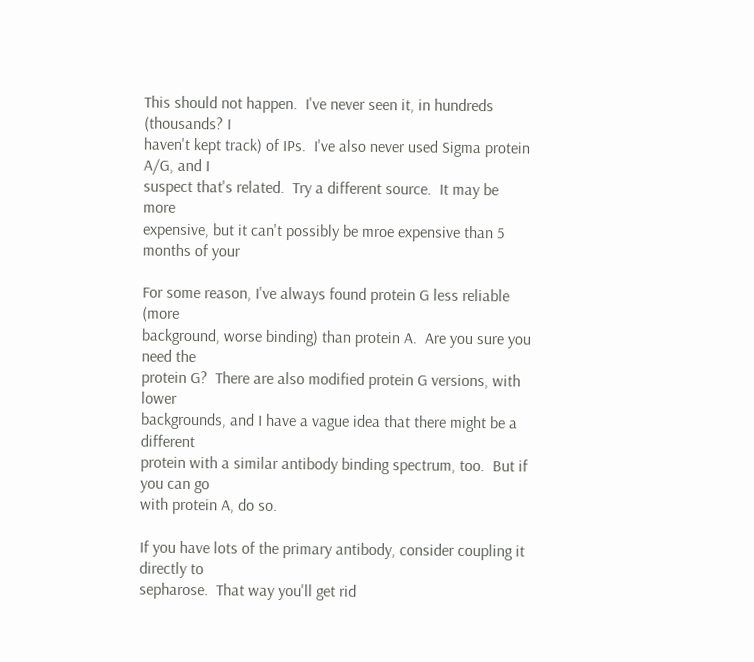This should not happen.  I've never seen it, in hundreds (thousands? I
haven't kept track) of IPs.  I've also never used Sigma protein A/G, and I
suspect that's related.  Try a different source.  It may be more
expensive, but it can't possibly be mroe expensive than 5 months of your

For some reason, I've always found protein G less reliable (more
background, worse binding) than protein A.  Are you sure you need the
protein G?  There are also modified protein G versions, with lower
backgrounds, and I have a vague idea that there might be a different
protein with a similar antibody binding spectrum, too.  But if you can go
with protein A, do so.

If you have lots of the primary antibody, consider coupling it directly to
sepharose.  That way you'll get rid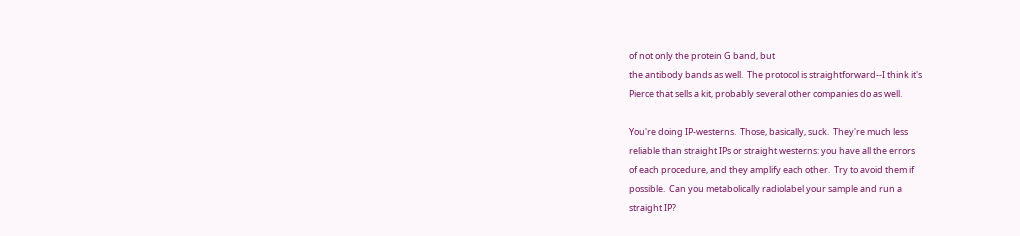of not only the protein G band, but
the antibody bands as well.  The protocol is straightforward--I think it's
Pierce that sells a kit, probably several other companies do as well.

You're doing IP-westerns.  Those, basically, suck.  They're much less
reliable than straight IPs or straight westerns: you have all the errors
of each procedure, and they amplify each other.  Try to avoid them if
possible.  Can you metabolically radiolabel your sample and run a
straight IP?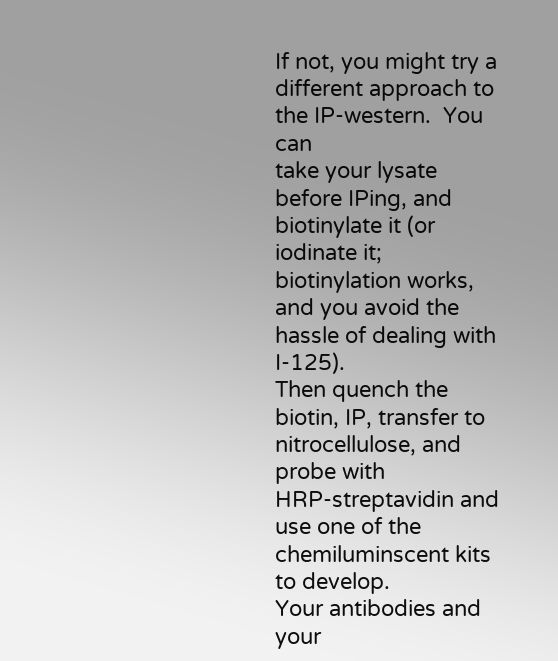If not, you might try a different approach to the IP-western.  You can
take your lysate before IPing, and biotinylate it (or iodinate it;
biotinylation works, and you avoid the hassle of dealing with I-125).
Then quench the biotin, IP, transfer to nitrocellulose, and probe with
HRP-streptavidin and use one of the chemiluminscent kits to develop.
Your antibodies and your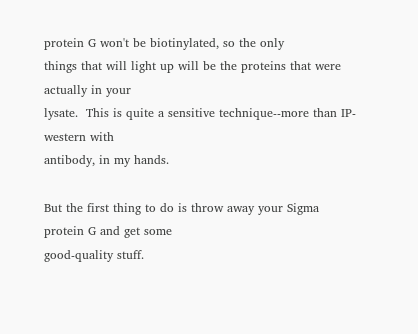protein G won't be biotinylated, so the only
things that will light up will be the proteins that were actually in your
lysate.  This is quite a sensitive technique--more than IP-western with
antibody, in my hands.

But the first thing to do is throw away your Sigma protein G and get some
good-quality stuff.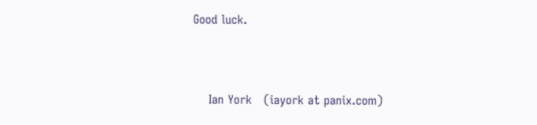Good luck.


    Ian York   (iayork at panix.com)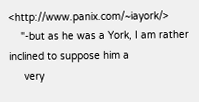<http://www.panix.com/~iayork/>
    "-but as he was a York, I am rather inclined to suppose him a
     very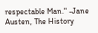respectable Man." -Jane Austen, The History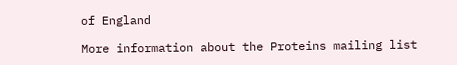of England

More information about the Proteins mailing list